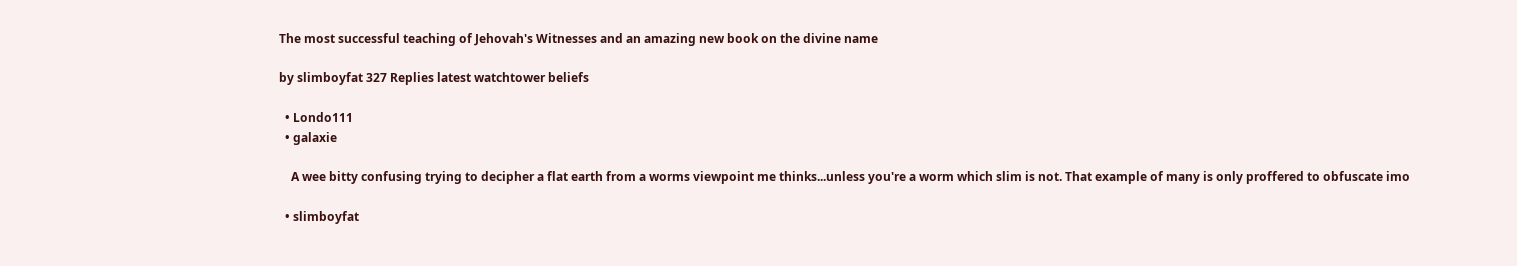The most successful teaching of Jehovah's Witnesses and an amazing new book on the divine name

by slimboyfat 327 Replies latest watchtower beliefs

  • Londo111
  • galaxie

    A wee bitty confusing trying to decipher a flat earth from a worms viewpoint me thinks...unless you're a worm which slim is not. That example of many is only proffered to obfuscate imo

  • slimboyfat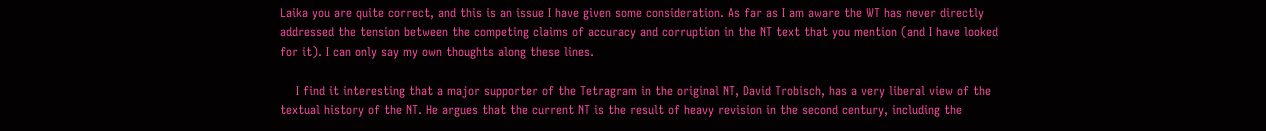Laika you are quite correct, and this is an issue I have given some consideration. As far as I am aware the WT has never directly addressed the tension between the competing claims of accuracy and corruption in the NT text that you mention (and I have looked for it). I can only say my own thoughts along these lines.

    I find it interesting that a major supporter of the Tetragram in the original NT, David Trobisch, has a very liberal view of the textual history of the NT. He argues that the current NT is the result of heavy revision in the second century, including the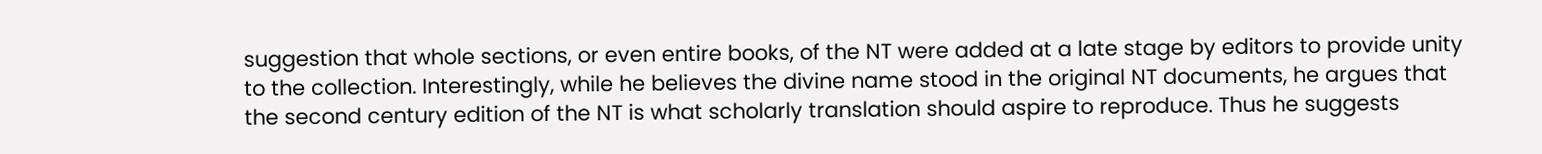suggestion that whole sections, or even entire books, of the NT were added at a late stage by editors to provide unity to the collection. Interestingly, while he believes the divine name stood in the original NT documents, he argues that the second century edition of the NT is what scholarly translation should aspire to reproduce. Thus he suggests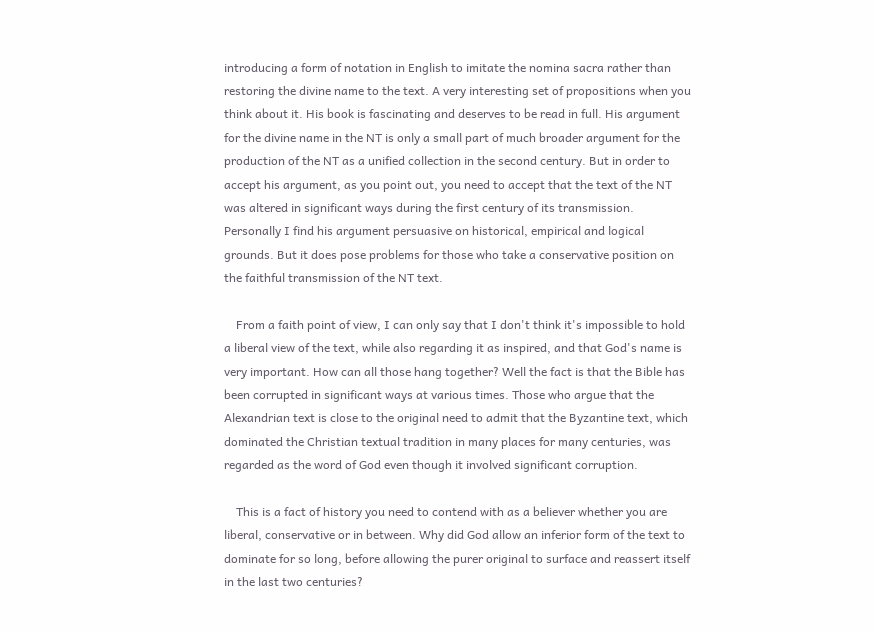introducing a form of notation in English to imitate the nomina sacra rather than restoring the divine name to the text. A very interesting set of propositions when you think about it. His book is fascinating and deserves to be read in full. His argument for the divine name in the NT is only a small part of much broader argument for the production of the NT as a unified collection in the second century. But in order to accept his argument, as you point out, you need to accept that the text of the NT was altered in significant ways during the first century of its transmission. Personally I find his argument persuasive on historical, empirical and logical grounds. But it does pose problems for those who take a conservative position on the faithful transmission of the NT text.

    From a faith point of view, I can only say that I don't think it's impossible to hold a liberal view of the text, while also regarding it as inspired, and that God's name is very important. How can all those hang together? Well the fact is that the Bible has been corrupted in significant ways at various times. Those who argue that the Alexandrian text is close to the original need to admit that the Byzantine text, which dominated the Christian textual tradition in many places for many centuries, was regarded as the word of God even though it involved significant corruption.

    This is a fact of history you need to contend with as a believer whether you are liberal, conservative or in between. Why did God allow an inferior form of the text to dominate for so long, before allowing the purer original to surface and reassert itself in the last two centuries?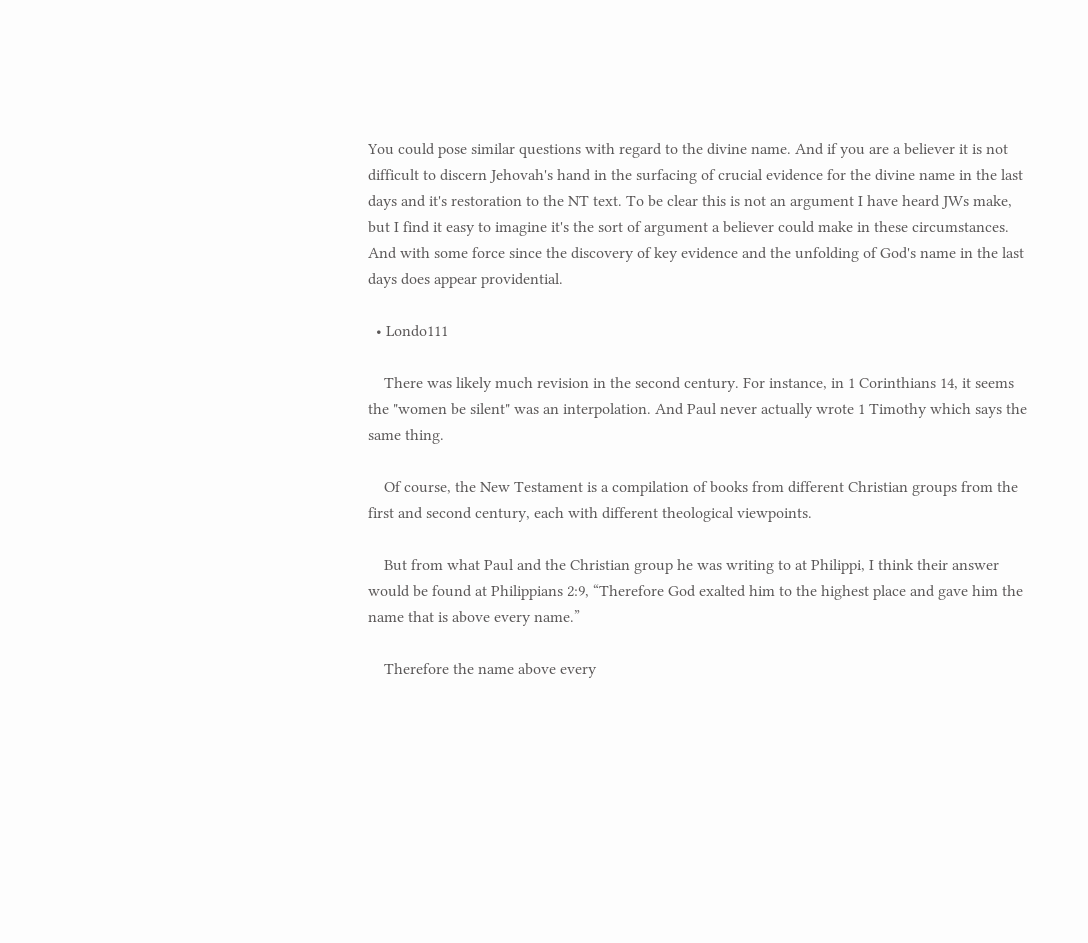You could pose similar questions with regard to the divine name. And if you are a believer it is not difficult to discern Jehovah's hand in the surfacing of crucial evidence for the divine name in the last days and it's restoration to the NT text. To be clear this is not an argument I have heard JWs make, but I find it easy to imagine it's the sort of argument a believer could make in these circumstances. And with some force since the discovery of key evidence and the unfolding of God's name in the last days does appear providential.

  • Londo111

    There was likely much revision in the second century. For instance, in 1 Corinthians 14, it seems the "women be silent" was an interpolation. And Paul never actually wrote 1 Timothy which says the same thing.

    Of course, the New Testament is a compilation of books from different Christian groups from the first and second century, each with different theological viewpoints.

    But from what Paul and the Christian group he was writing to at Philippi, I think their answer would be found at Philippians 2:9, “Therefore God exalted him to the highest place and gave him the name that is above every name.”

    Therefore the name above every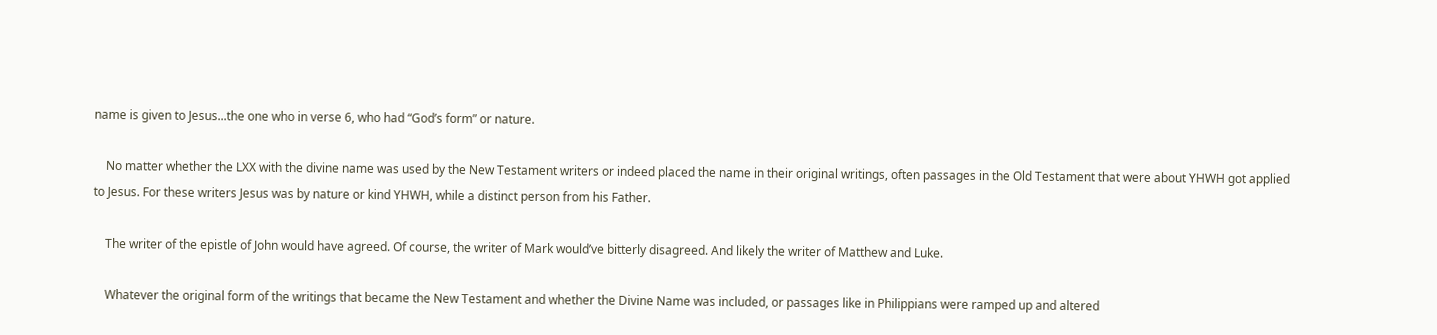name is given to Jesus...the one who in verse 6, who had “God’s form” or nature.

    No matter whether the LXX with the divine name was used by the New Testament writers or indeed placed the name in their original writings, often passages in the Old Testament that were about YHWH got applied to Jesus. For these writers Jesus was by nature or kind YHWH, while a distinct person from his Father.

    The writer of the epistle of John would have agreed. Of course, the writer of Mark would’ve bitterly disagreed. And likely the writer of Matthew and Luke.

    Whatever the original form of the writings that became the New Testament and whether the Divine Name was included, or passages like in Philippians were ramped up and altered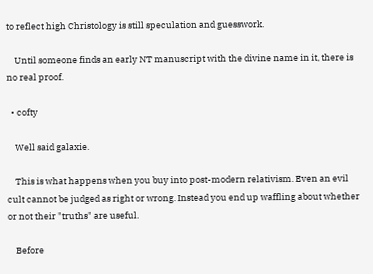to reflect high Christology is still speculation and guesswork.

    Until someone finds an early NT manuscript with the divine name in it, there is no real proof.

  • cofty

    Well said galaxie.

    This is what happens when you buy into post-modern relativism. Even an evil cult cannot be judged as right or wrong. Instead you end up waffling about whether or not their "truths" are useful.

    Before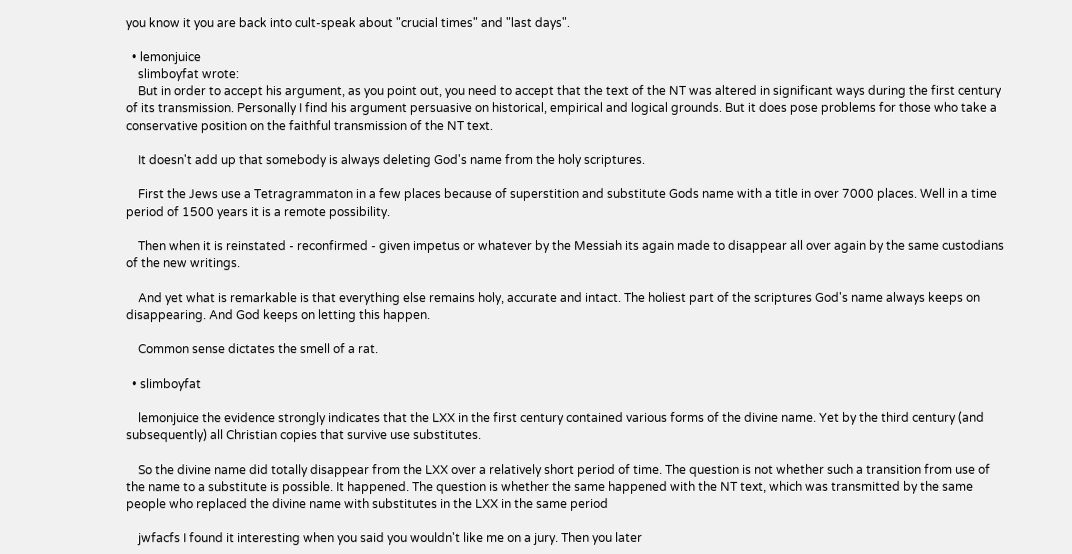you know it you are back into cult-speak about "crucial times" and "last days".

  • lemonjuice
    slimboyfat wrote:
    But in order to accept his argument, as you point out, you need to accept that the text of the NT was altered in significant ways during the first century of its transmission. Personally I find his argument persuasive on historical, empirical and logical grounds. But it does pose problems for those who take a conservative position on the faithful transmission of the NT text.

    It doesn't add up that somebody is always deleting God's name from the holy scriptures.

    First the Jews use a Tetragrammaton in a few places because of superstition and substitute Gods name with a title in over 7000 places. Well in a time period of 1500 years it is a remote possibility.

    Then when it is reinstated - reconfirmed - given impetus or whatever by the Messiah its again made to disappear all over again by the same custodians of the new writings.

    And yet what is remarkable is that everything else remains holy, accurate and intact. The holiest part of the scriptures God's name always keeps on disappearing. And God keeps on letting this happen.

    Common sense dictates the smell of a rat.

  • slimboyfat

    lemonjuice the evidence strongly indicates that the LXX in the first century contained various forms of the divine name. Yet by the third century (and subsequently) all Christian copies that survive use substitutes.

    So the divine name did totally disappear from the LXX over a relatively short period of time. The question is not whether such a transition from use of the name to a substitute is possible. It happened. The question is whether the same happened with the NT text, which was transmitted by the same people who replaced the divine name with substitutes in the LXX in the same period

    jwfacfs I found it interesting when you said you wouldn't like me on a jury. Then you later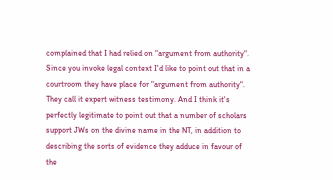complained that I had relied on "argument from authority". Since you invoke legal context I'd like to point out that in a courtroom they have place for "argument from authority". They call it expert witness testimony. And I think it's perfectly legitimate to point out that a number of scholars support JWs on the divine name in the NT, in addition to describing the sorts of evidence they adduce in favour of the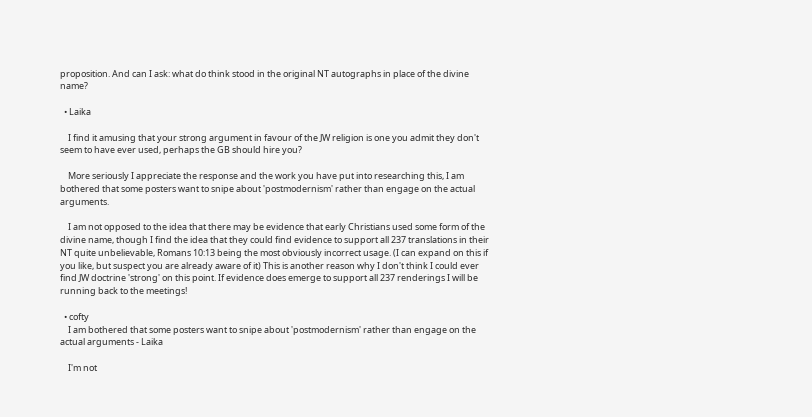proposition. And can I ask: what do think stood in the original NT autographs in place of the divine name?

  • Laika

    I find it amusing that your strong argument in favour of the JW religion is one you admit they don't seem to have ever used, perhaps the GB should hire you?

    More seriously I appreciate the response and the work you have put into researching this, I am bothered that some posters want to snipe about 'postmodernism' rather than engage on the actual arguments.

    I am not opposed to the idea that there may be evidence that early Christians used some form of the divine name, though I find the idea that they could find evidence to support all 237 translations in their NT quite unbelievable, Romans 10:13 being the most obviously incorrect usage. (I can expand on this if you like, but suspect you are already aware of it) This is another reason why I don't think I could ever find JW doctrine 'strong' on this point. If evidence does emerge to support all 237 renderings I will be running back to the meetings!

  • cofty
    I am bothered that some posters want to snipe about 'postmodernism' rather than engage on the actual arguments - Laika

    I'm not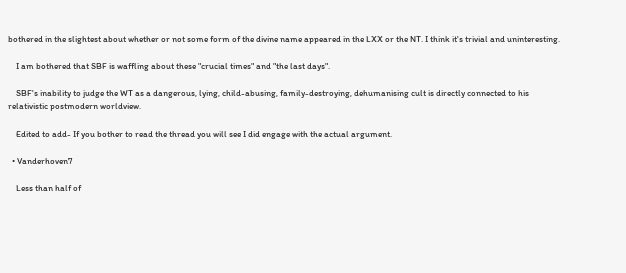bothered in the slightest about whether or not some form of the divine name appeared in the LXX or the NT. I think it's trivial and uninteresting.

    I am bothered that SBF is waffling about these "crucial times" and "the last days".

    SBF's inability to judge the WT as a dangerous, lying, child-abusing, family-destroying, dehumanising cult is directly connected to his relativistic postmodern worldview.

    Edited to add- If you bother to read the thread you will see I did engage with the actual argument.

  • Vanderhoven7

    Less than half of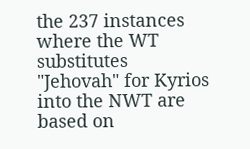the 237 instances where the WT substitutes "Jehovah" for Kyrios into the NWT are based on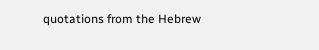quotations from the Hebrew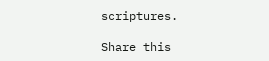scriptures.

Share this